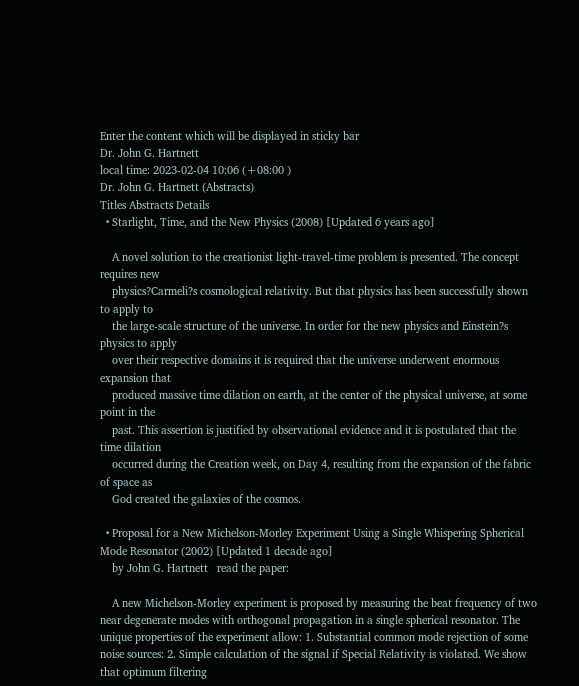Enter the content which will be displayed in sticky bar
Dr. John G. Hartnett
local time: 2023-02-04 10:06 (+08:00 )
Dr. John G. Hartnett (Abstracts)
Titles Abstracts Details
  • Starlight, Time, and the New Physics (2008) [Updated 6 years ago]

    A novel solution to the creationist light-travel-time problem is presented. The concept requires new
    physics?Carmeli?s cosmological relativity. But that physics has been successfully shown to apply to
    the large-scale structure of the universe. In order for the new physics and Einstein?s physics to apply
    over their respective domains it is required that the universe underwent enormous expansion that
    produced massive time dilation on earth, at the center of the physical universe, at some point in the
    past. This assertion is justified by observational evidence and it is postulated that the time dilation
    occurred during the Creation week, on Day 4, resulting from the expansion of the fabric of space as
    God created the galaxies of the cosmos.

  • Proposal for a New Michelson-Morley Experiment Using a Single Whispering Spherical Mode Resonator (2002) [Updated 1 decade ago]
    by John G. Hartnett   read the paper:

    A new Michelson-Morley experiment is proposed by measuring the beat frequency of two near degenerate modes with orthogonal propagation in a single spherical resonator. The unique properties of the experiment allow: 1. Substantial common mode rejection of some noise sources: 2. Simple calculation of the signal if Special Relativity is violated. We show that optimum filtering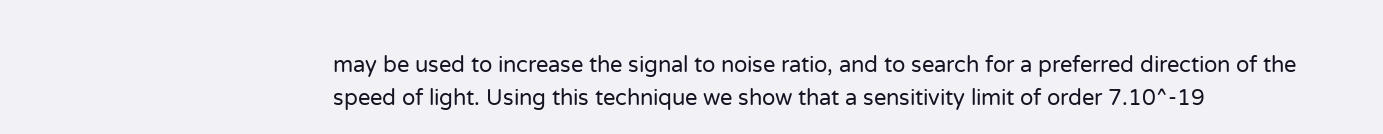may be used to increase the signal to noise ratio, and to search for a preferred direction of the speed of light. Using this technique we show that a sensitivity limit of order 7.10^-19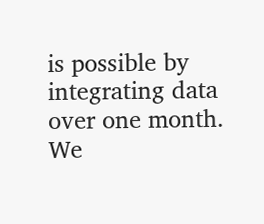is possible by integrating data over one month. We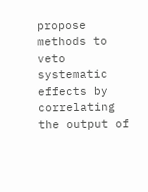propose methods to veto systematic effects by correlating the output of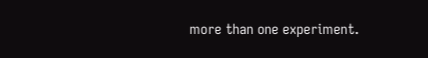more than one experiment.